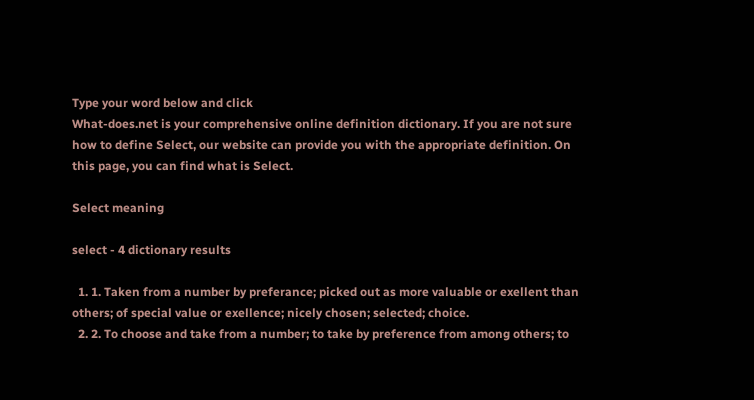Type your word below and click
What-does.net is your comprehensive online definition dictionary. If you are not sure how to define Select, our website can provide you with the appropriate definition. On this page, you can find what is Select.

Select meaning

select - 4 dictionary results

  1. 1. Taken from a number by preferance; picked out as more valuable or exellent than others; of special value or exellence; nicely chosen; selected; choice.
  2. 2. To choose and take from a number; to take by preference from among others; to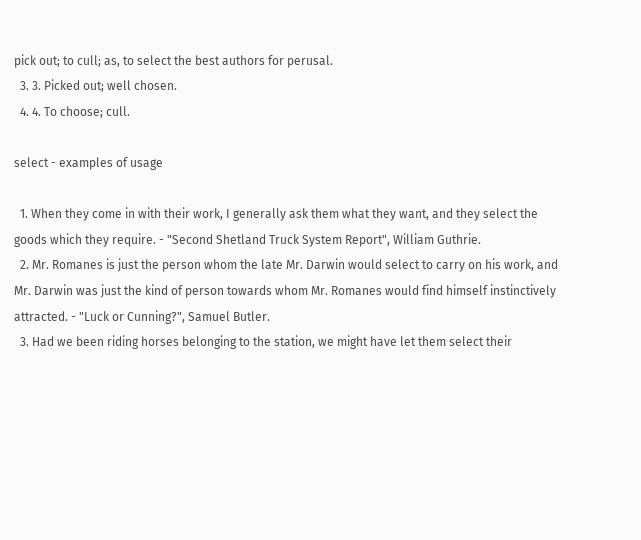pick out; to cull; as, to select the best authors for perusal.
  3. 3. Picked out; well chosen.
  4. 4. To choose; cull.

select - examples of usage

  1. When they come in with their work, I generally ask them what they want, and they select the goods which they require. - "Second Shetland Truck System Report", William Guthrie.
  2. Mr. Romanes is just the person whom the late Mr. Darwin would select to carry on his work, and Mr. Darwin was just the kind of person towards whom Mr. Romanes would find himself instinctively attracted. - "Luck or Cunning?", Samuel Butler.
  3. Had we been riding horses belonging to the station, we might have let them select their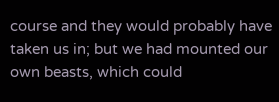course and they would probably have taken us in; but we had mounted our own beasts, which could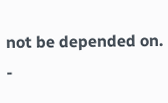not be depended on. -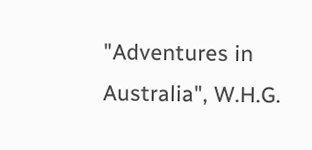"Adventures in Australia", W.H.G.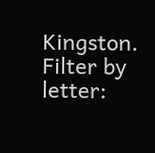Kingston.
Filter by letter: